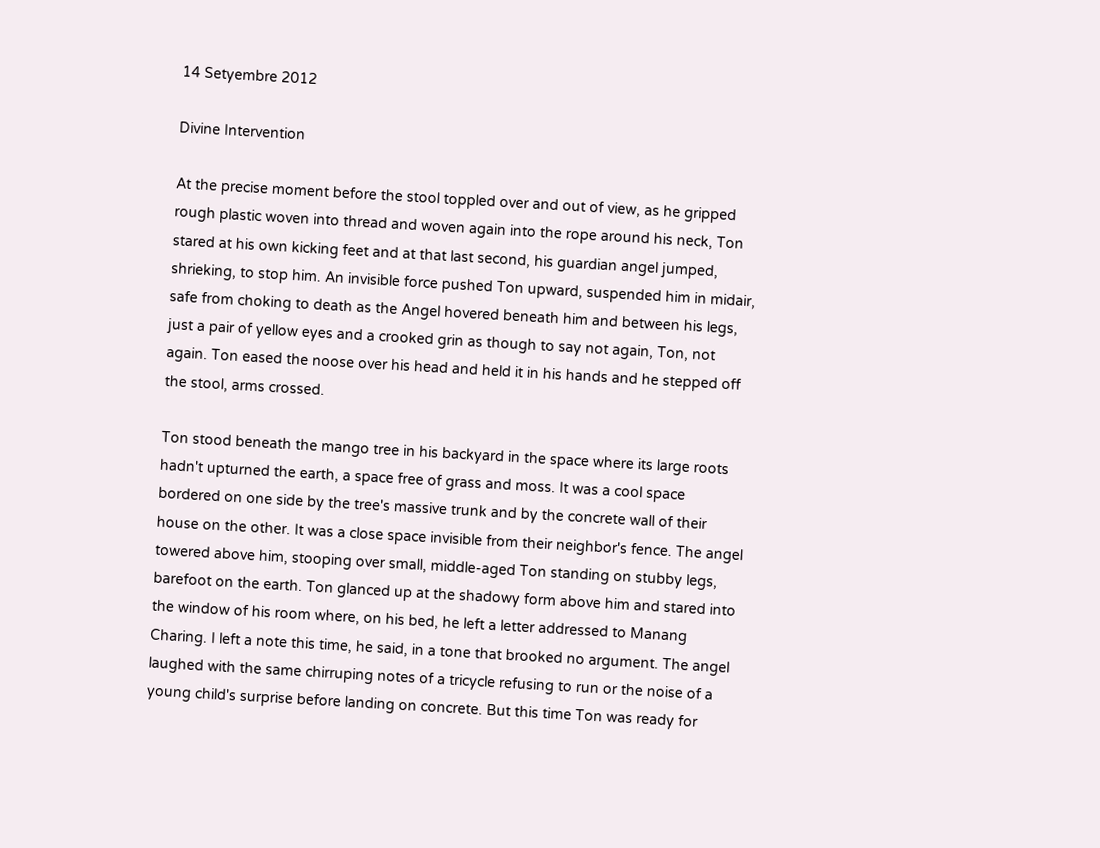14 Setyembre 2012

Divine Intervention

At the precise moment before the stool toppled over and out of view, as he gripped rough plastic woven into thread and woven again into the rope around his neck, Ton stared at his own kicking feet and at that last second, his guardian angel jumped, shrieking, to stop him. An invisible force pushed Ton upward, suspended him in midair, safe from choking to death as the Angel hovered beneath him and between his legs, just a pair of yellow eyes and a crooked grin as though to say not again, Ton, not again. Ton eased the noose over his head and held it in his hands and he stepped off the stool, arms crossed.

Ton stood beneath the mango tree in his backyard in the space where its large roots hadn't upturned the earth, a space free of grass and moss. It was a cool space bordered on one side by the tree's massive trunk and by the concrete wall of their house on the other. It was a close space invisible from their neighbor's fence. The angel towered above him, stooping over small, middle-aged Ton standing on stubby legs, barefoot on the earth. Ton glanced up at the shadowy form above him and stared into the window of his room where, on his bed, he left a letter addressed to Manang Charing. I left a note this time, he said, in a tone that brooked no argument. The angel laughed with the same chirruping notes of a tricycle refusing to run or the noise of a young child's surprise before landing on concrete. But this time Ton was ready for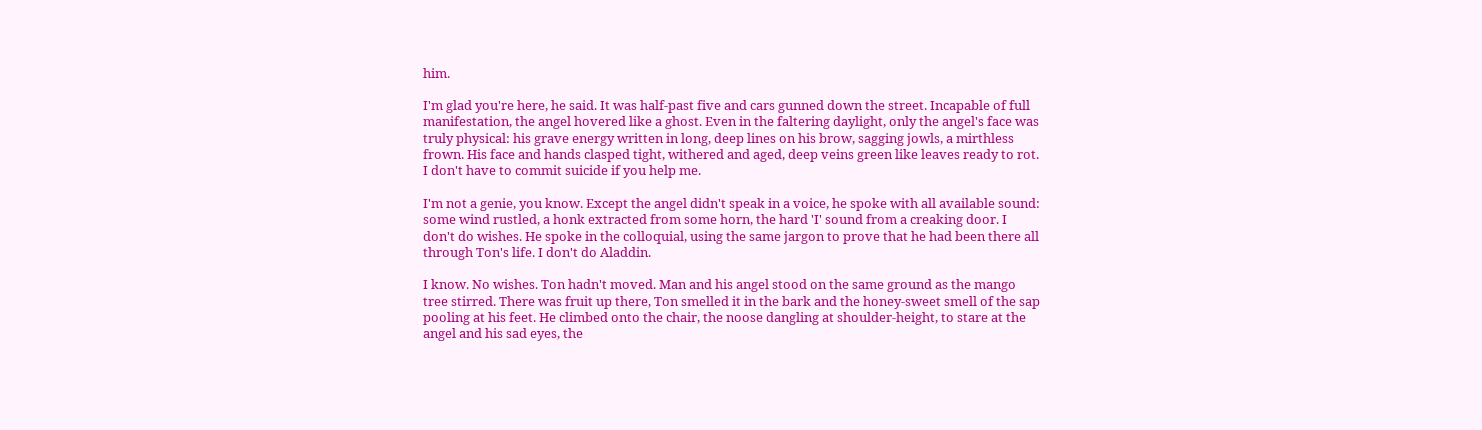him.

I'm glad you're here, he said. It was half-past five and cars gunned down the street. Incapable of full manifestation, the angel hovered like a ghost. Even in the faltering daylight, only the angel's face was truly physical: his grave energy written in long, deep lines on his brow, sagging jowls, a mirthless frown. His face and hands clasped tight, withered and aged, deep veins green like leaves ready to rot. I don't have to commit suicide if you help me.

I'm not a genie, you know. Except the angel didn't speak in a voice, he spoke with all available sound: some wind rustled, a honk extracted from some horn, the hard 'I' sound from a creaking door. I don't do wishes. He spoke in the colloquial, using the same jargon to prove that he had been there all through Ton's life. I don't do Aladdin.

I know. No wishes. Ton hadn't moved. Man and his angel stood on the same ground as the mango tree stirred. There was fruit up there, Ton smelled it in the bark and the honey-sweet smell of the sap pooling at his feet. He climbed onto the chair, the noose dangling at shoulder-height, to stare at the angel and his sad eyes, the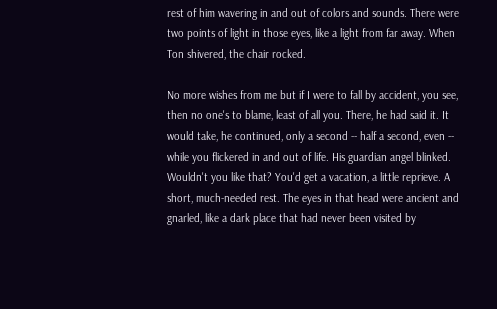rest of him wavering in and out of colors and sounds. There were two points of light in those eyes, like a light from far away. When Ton shivered, the chair rocked.

No more wishes from me but if I were to fall by accident, you see, then no one's to blame, least of all you. There, he had said it. It would take, he continued, only a second -- half a second, even -- while you flickered in and out of life. His guardian angel blinked. Wouldn't you like that? You'd get a vacation, a little reprieve. A short, much-needed rest. The eyes in that head were ancient and gnarled, like a dark place that had never been visited by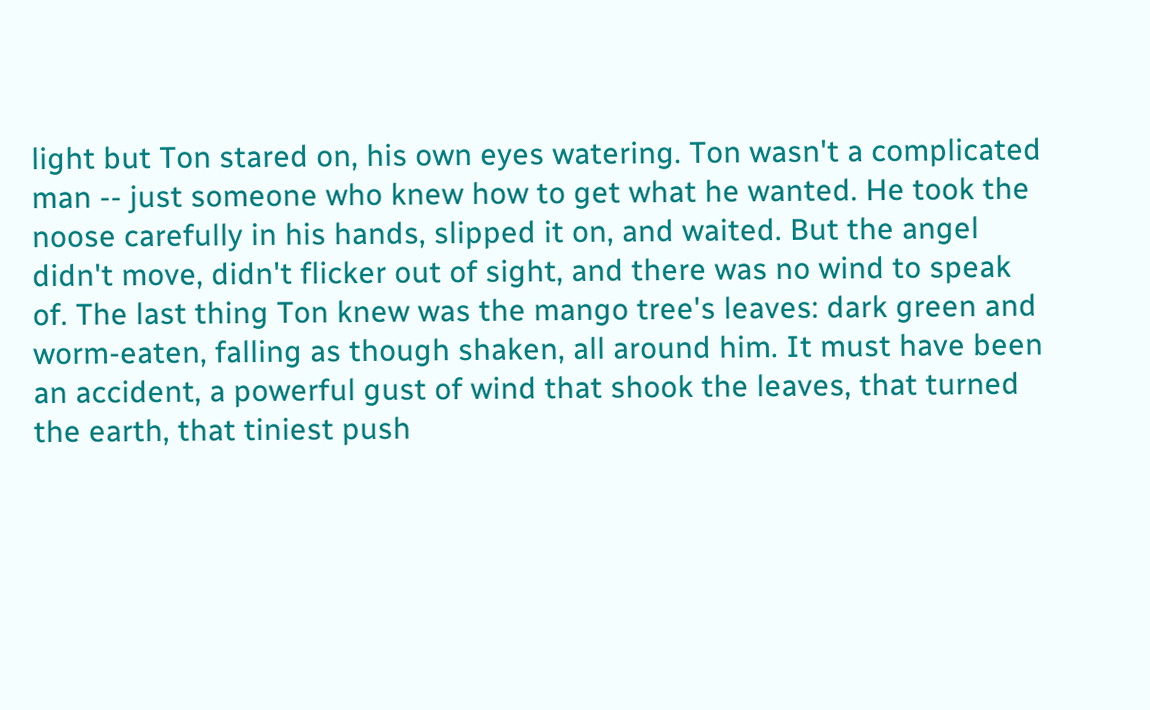light but Ton stared on, his own eyes watering. Ton wasn't a complicated man -- just someone who knew how to get what he wanted. He took the noose carefully in his hands, slipped it on, and waited. But the angel didn't move, didn't flicker out of sight, and there was no wind to speak of. The last thing Ton knew was the mango tree's leaves: dark green and worm-eaten, falling as though shaken, all around him. It must have been an accident, a powerful gust of wind that shook the leaves, that turned the earth, that tiniest push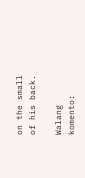on the small of his back.

Walang komento: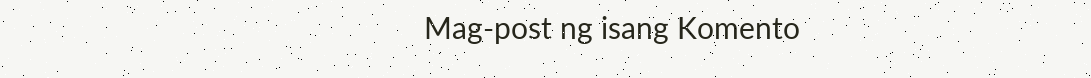Mag-post ng isang Komento